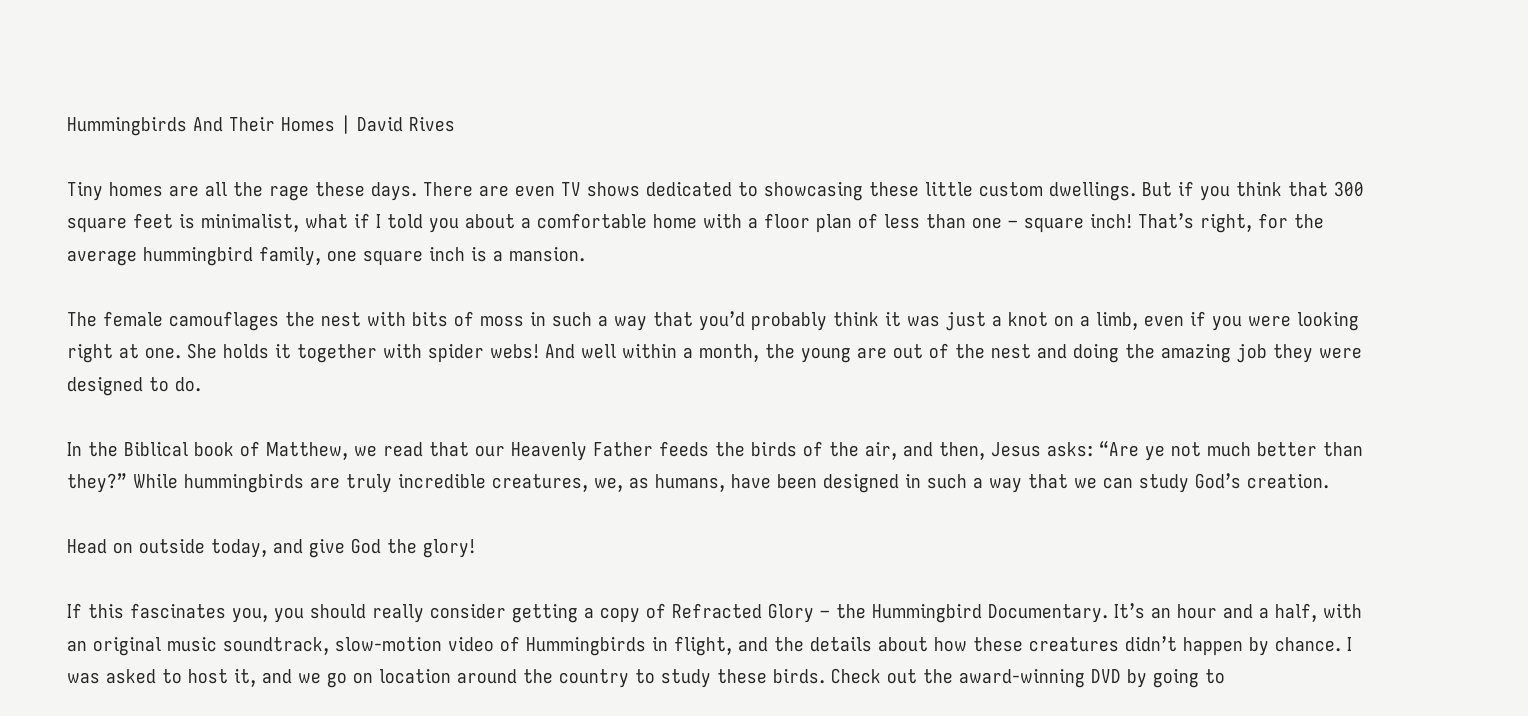Hummingbirds And Their Homes | David Rives

Tiny homes are all the rage these days. There are even TV shows dedicated to showcasing these little custom dwellings. But if you think that 300 square feet is minimalist, what if I told you about a comfortable home with a floor plan of less than one – square inch! That’s right, for the average hummingbird family, one square inch is a mansion.

The female camouflages the nest with bits of moss in such a way that you’d probably think it was just a knot on a limb, even if you were looking right at one. She holds it together with spider webs! And well within a month, the young are out of the nest and doing the amazing job they were designed to do.

In the Biblical book of Matthew, we read that our Heavenly Father feeds the birds of the air, and then, Jesus asks: “Are ye not much better than they?” While hummingbirds are truly incredible creatures, we, as humans, have been designed in such a way that we can study God’s creation.

Head on outside today, and give God the glory!

If this fascinates you, you should really consider getting a copy of Refracted Glory – the Hummingbird Documentary. It’s an hour and a half, with an original music soundtrack, slow-motion video of Hummingbirds in flight, and the details about how these creatures didn’t happen by chance. I was asked to host it, and we go on location around the country to study these birds. Check out the award-winning DVD by going to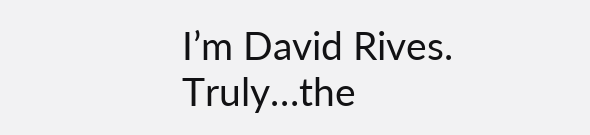I’m David Rives. Truly…the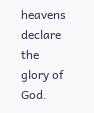heavens declare the glory of God.